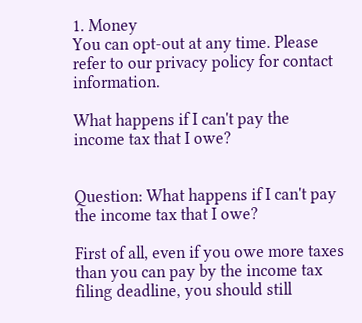1. Money
You can opt-out at any time. Please refer to our privacy policy for contact information.

What happens if I can't pay the income tax that I owe?


Question: What happens if I can't pay the income tax that I owe?

First of all, even if you owe more taxes than you can pay by the income tax filing deadline, you should still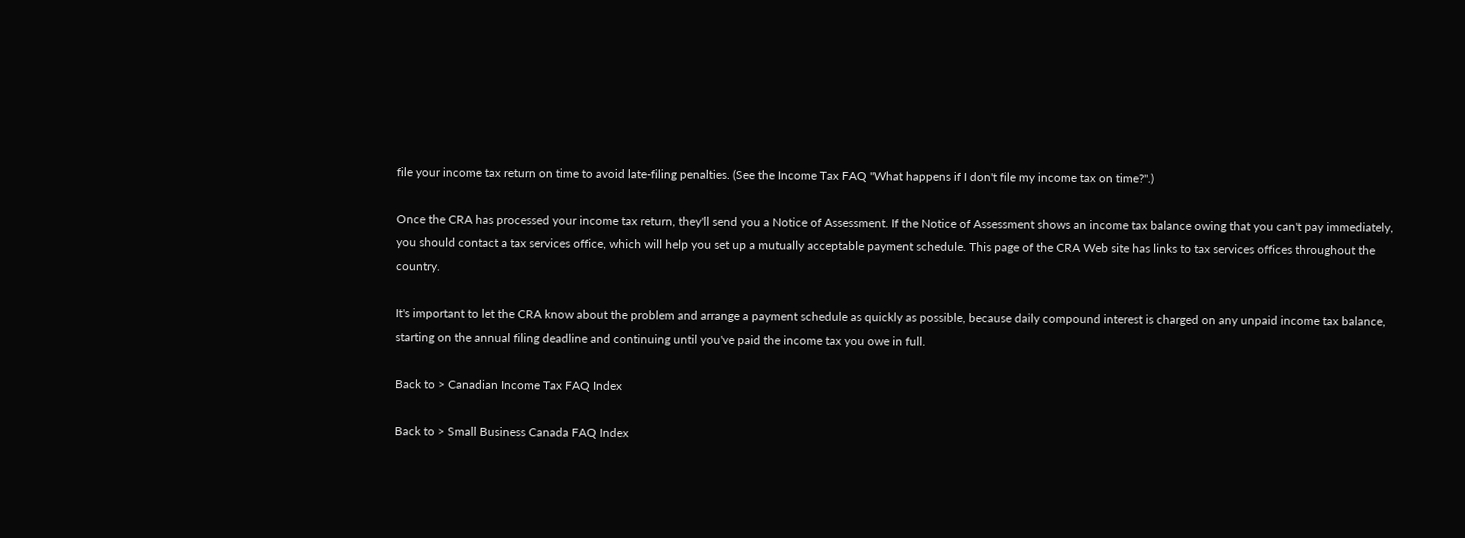file your income tax return on time to avoid late-filing penalties. (See the Income Tax FAQ "What happens if I don't file my income tax on time?".)

Once the CRA has processed your income tax return, they'll send you a Notice of Assessment. If the Notice of Assessment shows an income tax balance owing that you can't pay immediately, you should contact a tax services office, which will help you set up a mutually acceptable payment schedule. This page of the CRA Web site has links to tax services offices throughout the country.

It's important to let the CRA know about the problem and arrange a payment schedule as quickly as possible, because daily compound interest is charged on any unpaid income tax balance, starting on the annual filing deadline and continuing until you've paid the income tax you owe in full.

Back to > Canadian Income Tax FAQ Index

Back to > Small Business Canada FAQ Index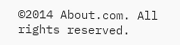©2014 About.com. All rights reserved.